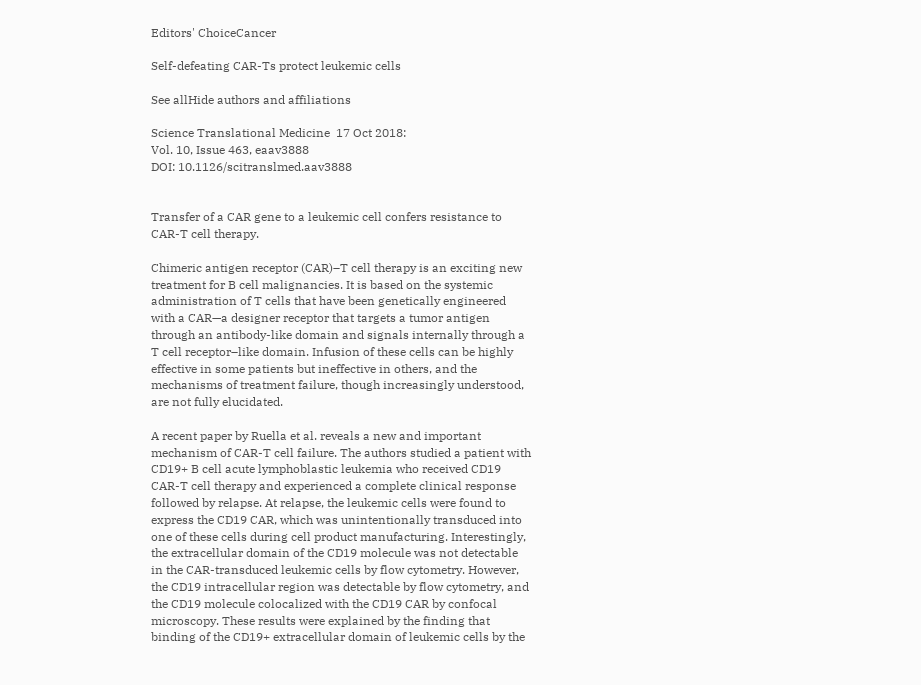Editors' ChoiceCancer

Self-defeating CAR-Ts protect leukemic cells

See allHide authors and affiliations

Science Translational Medicine  17 Oct 2018:
Vol. 10, Issue 463, eaav3888
DOI: 10.1126/scitranslmed.aav3888


Transfer of a CAR gene to a leukemic cell confers resistance to CAR-T cell therapy.

Chimeric antigen receptor (CAR)–T cell therapy is an exciting new treatment for B cell malignancies. It is based on the systemic administration of T cells that have been genetically engineered with a CAR—a designer receptor that targets a tumor antigen through an antibody-like domain and signals internally through a T cell receptor–like domain. Infusion of these cells can be highly effective in some patients but ineffective in others, and the mechanisms of treatment failure, though increasingly understood, are not fully elucidated.

A recent paper by Ruella et al. reveals a new and important mechanism of CAR-T cell failure. The authors studied a patient with CD19+ B cell acute lymphoblastic leukemia who received CD19 CAR-T cell therapy and experienced a complete clinical response followed by relapse. At relapse, the leukemic cells were found to express the CD19 CAR, which was unintentionally transduced into one of these cells during cell product manufacturing. Interestingly, the extracellular domain of the CD19 molecule was not detectable in the CAR-transduced leukemic cells by flow cytometry. However, the CD19 intracellular region was detectable by flow cytometry, and the CD19 molecule colocalized with the CD19 CAR by confocal microscopy. These results were explained by the finding that binding of the CD19+ extracellular domain of leukemic cells by the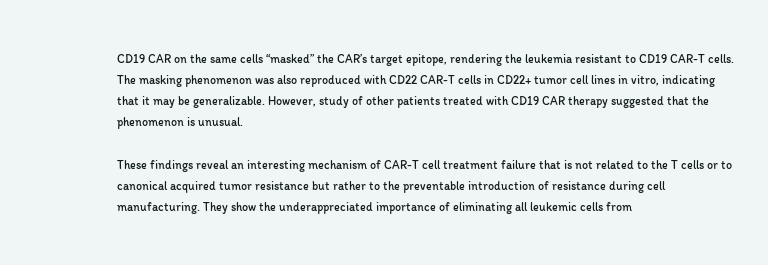CD19 CAR on the same cells “masked” the CAR’s target epitope, rendering the leukemia resistant to CD19 CAR-T cells. The masking phenomenon was also reproduced with CD22 CAR-T cells in CD22+ tumor cell lines in vitro, indicating that it may be generalizable. However, study of other patients treated with CD19 CAR therapy suggested that the phenomenon is unusual.

These findings reveal an interesting mechanism of CAR-T cell treatment failure that is not related to the T cells or to canonical acquired tumor resistance but rather to the preventable introduction of resistance during cell manufacturing. They show the underappreciated importance of eliminating all leukemic cells from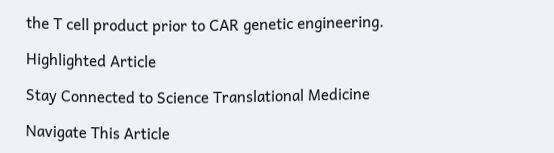the T cell product prior to CAR genetic engineering.

Highlighted Article

Stay Connected to Science Translational Medicine

Navigate This Article